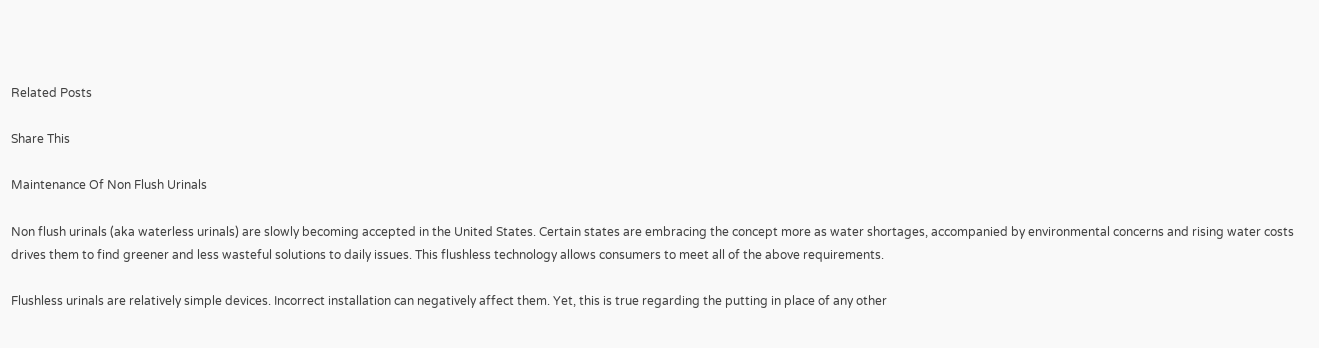Related Posts

Share This

Maintenance Of Non Flush Urinals

Non flush urinals (aka waterless urinals) are slowly becoming accepted in the United States. Certain states are embracing the concept more as water shortages, accompanied by environmental concerns and rising water costs drives them to find greener and less wasteful solutions to daily issues. This flushless technology allows consumers to meet all of the above requirements.

Flushless urinals are relatively simple devices. Incorrect installation can negatively affect them. Yet, this is true regarding the putting in place of any other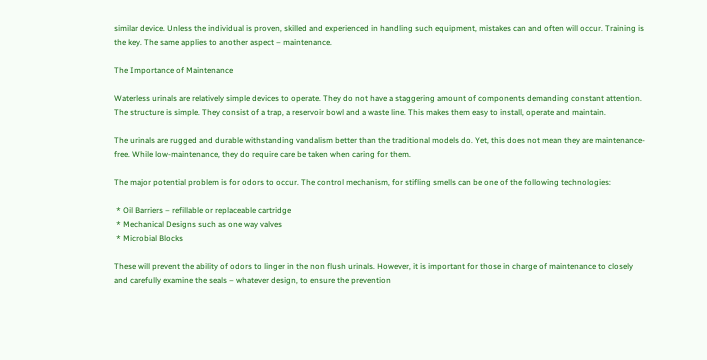similar device. Unless the individual is proven, skilled and experienced in handling such equipment, mistakes can and often will occur. Training is the key. The same applies to another aspect – maintenance.

The Importance of Maintenance

Waterless urinals are relatively simple devices to operate. They do not have a staggering amount of components demanding constant attention. The structure is simple. They consist of a trap, a reservoir bowl and a waste line. This makes them easy to install, operate and maintain.

The urinals are rugged and durable withstanding vandalism better than the traditional models do. Yet, this does not mean they are maintenance-free. While low-maintenance, they do require care be taken when caring for them.

The major potential problem is for odors to occur. The control mechanism, for stifling smells can be one of the following technologies:

 * Oil Barriers – refillable or replaceable cartridge
 * Mechanical Designs such as one way valves
 * Microbial Blocks

These will prevent the ability of odors to linger in the non flush urinals. However, it is important for those in charge of maintenance to closely and carefully examine the seals – whatever design, to ensure the prevention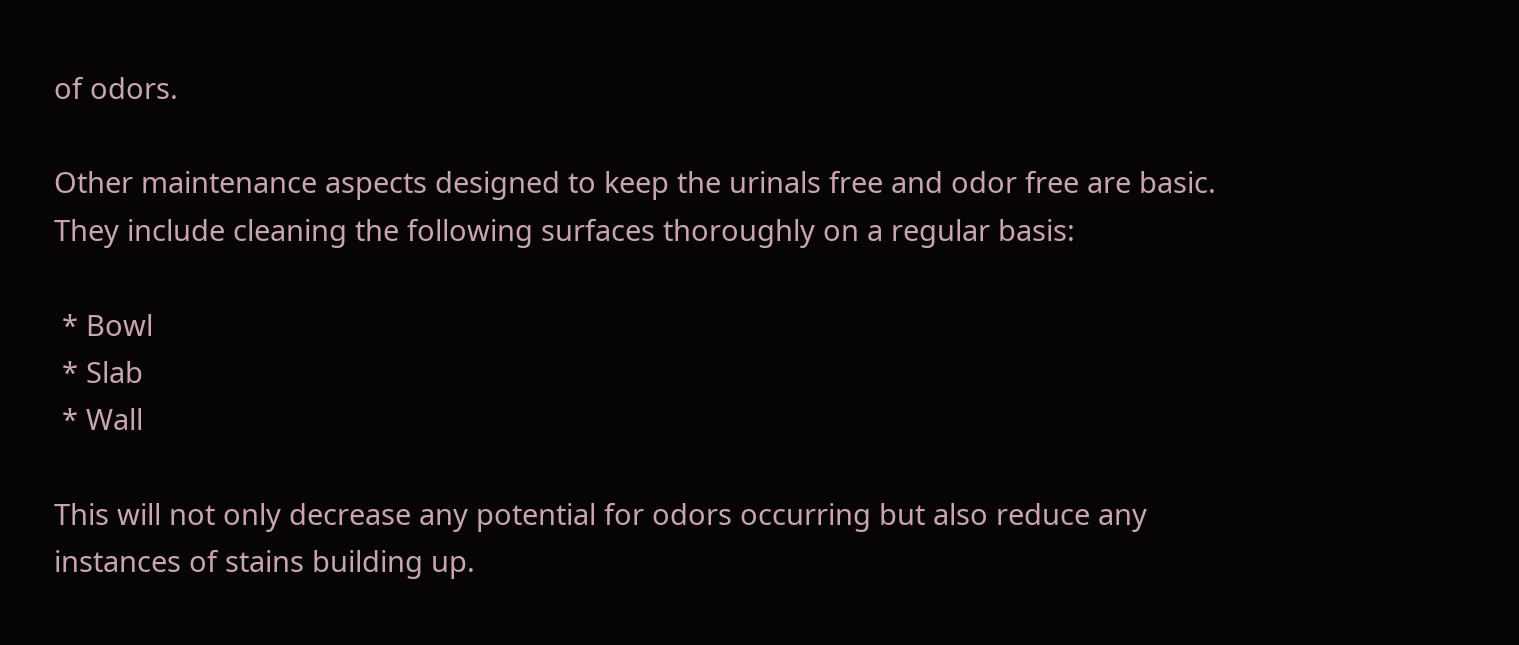of odors.

Other maintenance aspects designed to keep the urinals free and odor free are basic. They include cleaning the following surfaces thoroughly on a regular basis:

 * Bowl
 * Slab
 * Wall

This will not only decrease any potential for odors occurring but also reduce any instances of stains building up.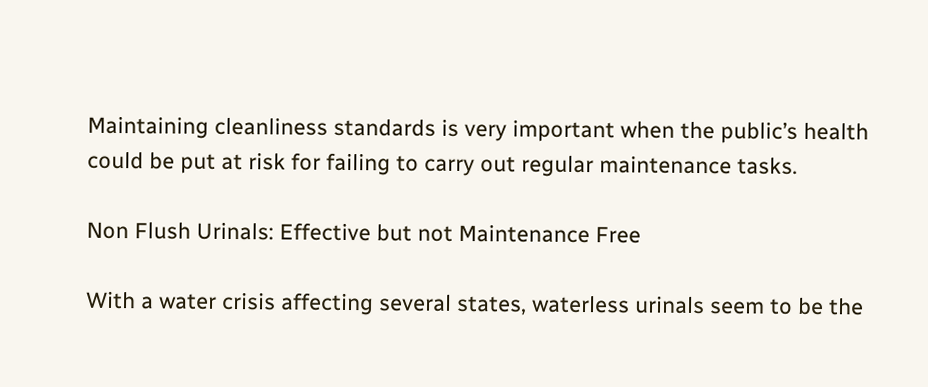Maintaining cleanliness standards is very important when the public’s health could be put at risk for failing to carry out regular maintenance tasks.

Non Flush Urinals: Effective but not Maintenance Free

With a water crisis affecting several states, waterless urinals seem to be the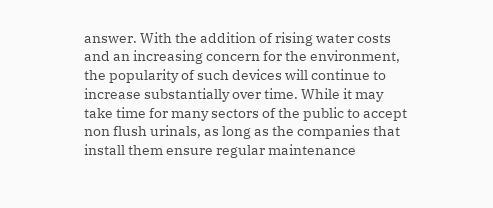answer. With the addition of rising water costs and an increasing concern for the environment, the popularity of such devices will continue to increase substantially over time. While it may take time for many sectors of the public to accept non flush urinals, as long as the companies that install them ensure regular maintenance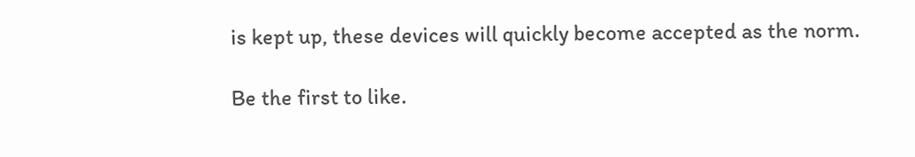is kept up, these devices will quickly become accepted as the norm.

Be the first to like.